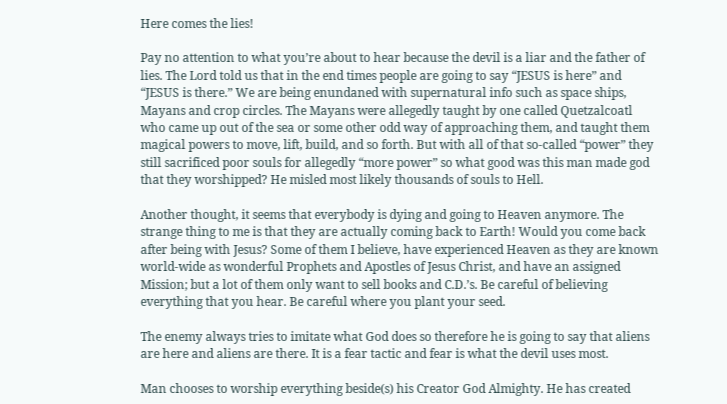Here comes the lies!

Pay no attention to what you’re about to hear because the devil is a liar and the father of lies. The Lord told us that in the end times people are going to say “JESUS is here” and “JESUS is there.” We are being enundaned with supernatural info such as space ships, Mayans and crop circles. The Mayans were allegedly taught by one called Quetzalcoatl who came up out of the sea or some other odd way of approaching them, and taught them magical powers to move, lift, build, and so forth. But with all of that so-called “power” they still sacrificed poor souls for allegedly “more power” so what good was this man made god that they worshipped? He misled most likely thousands of souls to Hell.

Another thought, it seems that everybody is dying and going to Heaven anymore. The strange thing to me is that they are actually coming back to Earth! Would you come back after being with Jesus? Some of them I believe, have experienced Heaven as they are known world-wide as wonderful Prophets and Apostles of Jesus Christ, and have an assigned Mission; but a lot of them only want to sell books and C.D.’s. Be careful of believing everything that you hear. Be careful where you plant your seed.

The enemy always tries to imitate what God does so therefore he is going to say that aliens are here and aliens are there. It is a fear tactic and fear is what the devil uses most.

Man chooses to worship everything beside(s) his Creator God Almighty. He has created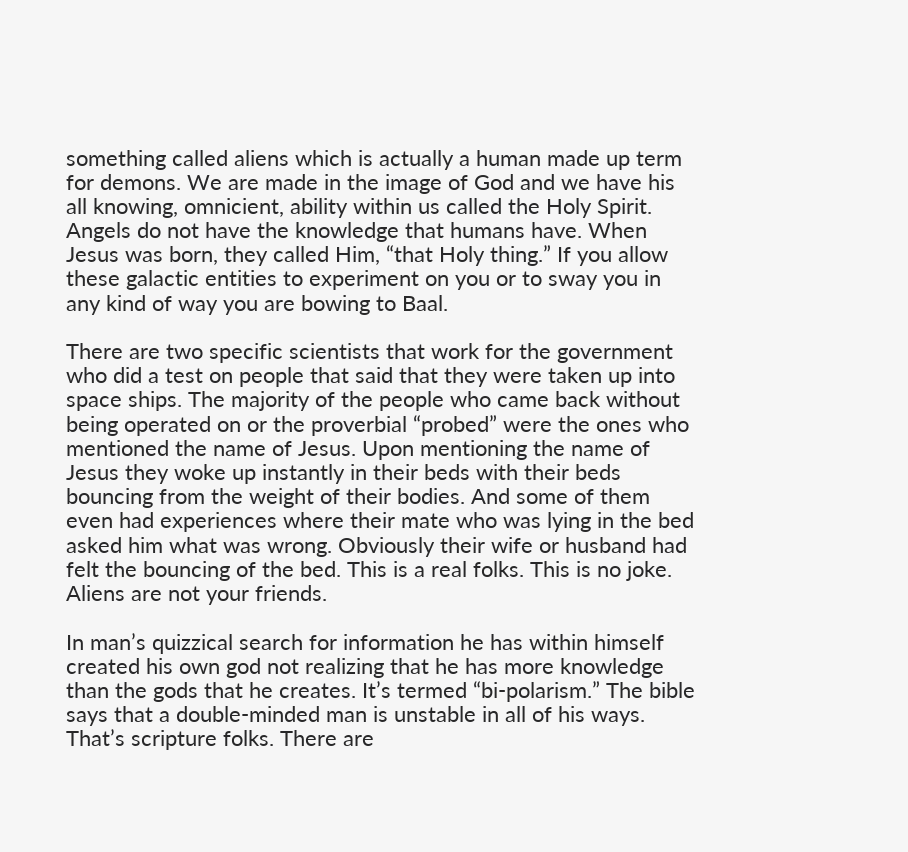something called aliens which is actually a human made up term for demons. We are made in the image of God and we have his all knowing, omnicient, ability within us called the Holy Spirit. Angels do not have the knowledge that humans have. When Jesus was born, they called Him, “that Holy thing.” If you allow these galactic entities to experiment on you or to sway you in any kind of way you are bowing to Baal.

There are two specific scientists that work for the government who did a test on people that said that they were taken up into space ships. The majority of the people who came back without being operated on or the proverbial “probed” were the ones who mentioned the name of Jesus. Upon mentioning the name of Jesus they woke up instantly in their beds with their beds bouncing from the weight of their bodies. And some of them even had experiences where their mate who was lying in the bed asked him what was wrong. Obviously their wife or husband had felt the bouncing of the bed. This is a real folks. This is no joke. Aliens are not your friends.

In man’s quizzical search for information he has within himself created his own god not realizing that he has more knowledge than the gods that he creates. It’s termed “bi-polarism.” The bible says that a double-minded man is unstable in all of his ways. That’s scripture folks. There are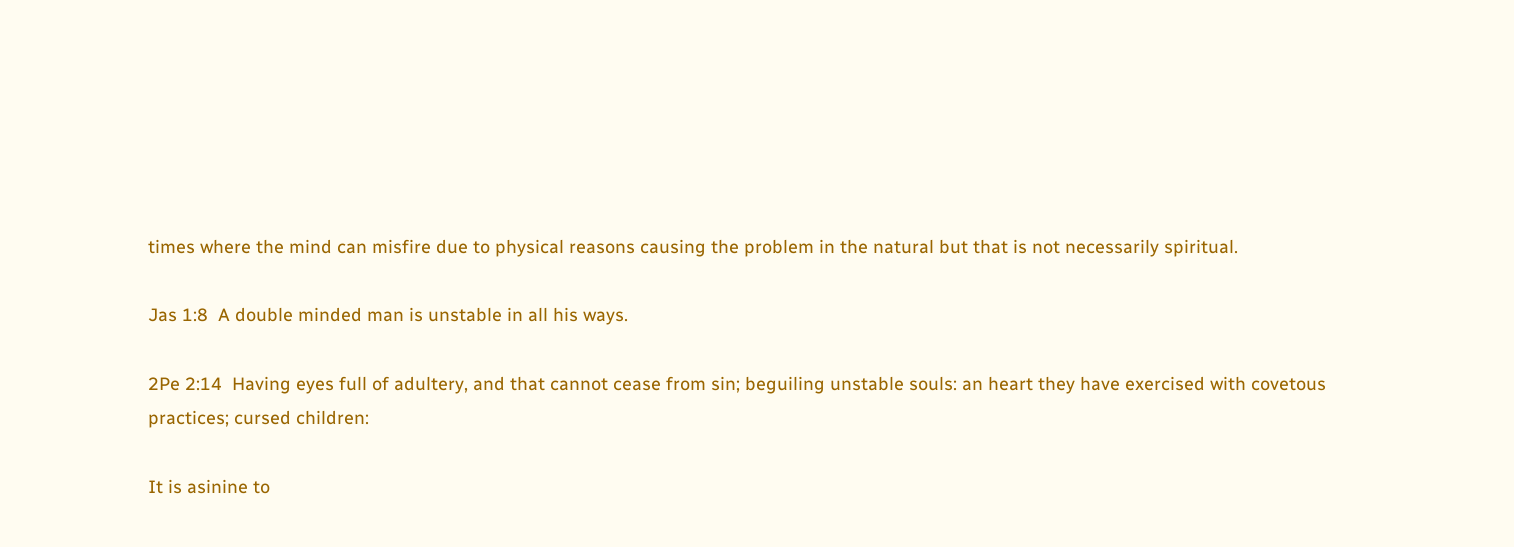times where the mind can misfire due to physical reasons causing the problem in the natural but that is not necessarily spiritual.

Jas 1:8  A double minded man is unstable in all his ways.

2Pe 2:14  Having eyes full of adultery, and that cannot cease from sin; beguiling unstable souls: an heart they have exercised with covetous practices; cursed children:

It is asinine to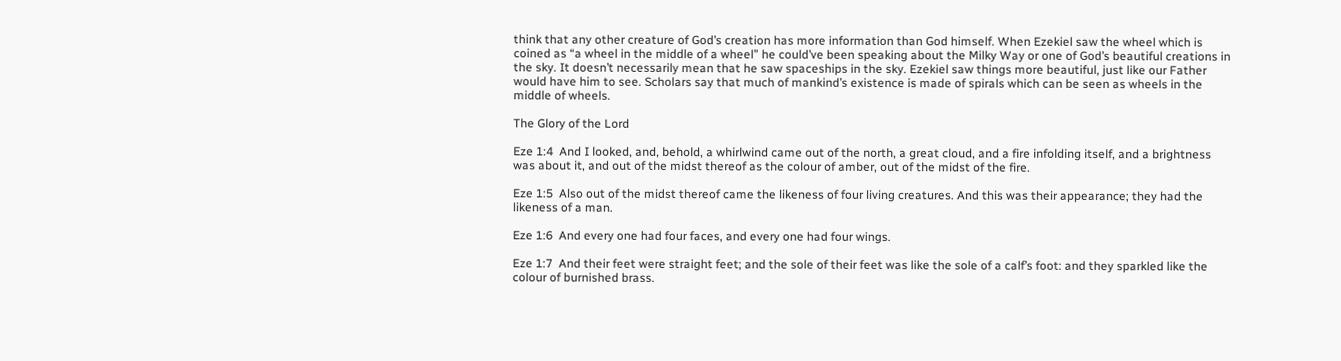think that any other creature of God’s creation has more information than God himself. When Ezekiel saw the wheel which is coined as “a wheel in the middle of a wheel” he could’ve been speaking about the Milky Way or one of God’s beautiful creations in the sky. It doesn’t necessarily mean that he saw spaceships in the sky. Ezekiel saw things more beautiful, just like our Father would have him to see. Scholars say that much of mankind’s existence is made of spirals which can be seen as wheels in the middle of wheels.

The Glory of the Lord

Eze 1:4  And I looked, and, behold, a whirlwind came out of the north, a great cloud, and a fire infolding itself, and a brightness was about it, and out of the midst thereof as the colour of amber, out of the midst of the fire.

Eze 1:5  Also out of the midst thereof came the likeness of four living creatures. And this was their appearance; they had the likeness of a man.

Eze 1:6  And every one had four faces, and every one had four wings.

Eze 1:7  And their feet were straight feet; and the sole of their feet was like the sole of a calf’s foot: and they sparkled like the colour of burnished brass.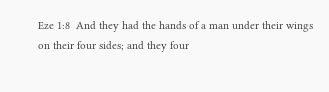Eze 1:8  And they had the hands of a man under their wings on their four sides; and they four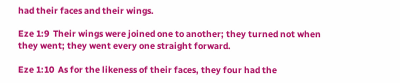had their faces and their wings.

Eze 1:9  Their wings were joined one to another; they turned not when they went; they went every one straight forward.

Eze 1:10  As for the likeness of their faces, they four had the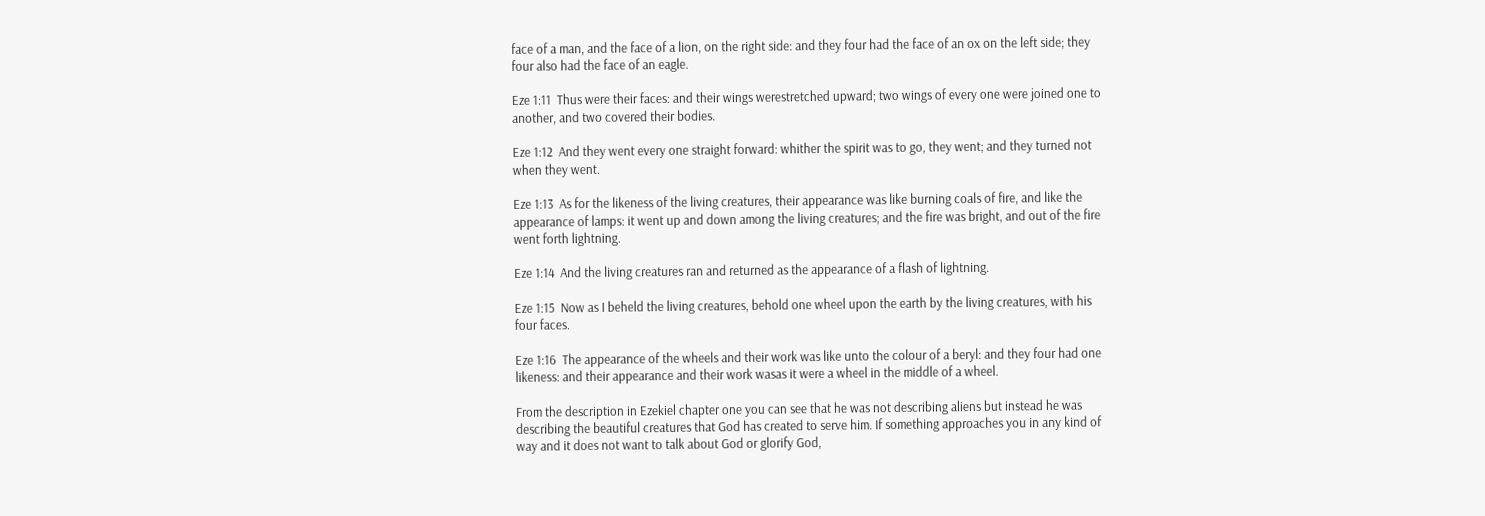face of a man, and the face of a lion, on the right side: and they four had the face of an ox on the left side; they four also had the face of an eagle.

Eze 1:11  Thus were their faces: and their wings werestretched upward; two wings of every one were joined one to another, and two covered their bodies.

Eze 1:12  And they went every one straight forward: whither the spirit was to go, they went; and they turned not when they went.

Eze 1:13  As for the likeness of the living creatures, their appearance was like burning coals of fire, and like the appearance of lamps: it went up and down among the living creatures; and the fire was bright, and out of the fire went forth lightning.

Eze 1:14  And the living creatures ran and returned as the appearance of a flash of lightning.

Eze 1:15  Now as I beheld the living creatures, behold one wheel upon the earth by the living creatures, with his four faces.

Eze 1:16  The appearance of the wheels and their work was like unto the colour of a beryl: and they four had one likeness: and their appearance and their work wasas it were a wheel in the middle of a wheel.

From the description in Ezekiel chapter one you can see that he was not describing aliens but instead he was describing the beautiful creatures that God has created to serve him. If something approaches you in any kind of way and it does not want to talk about God or glorify God,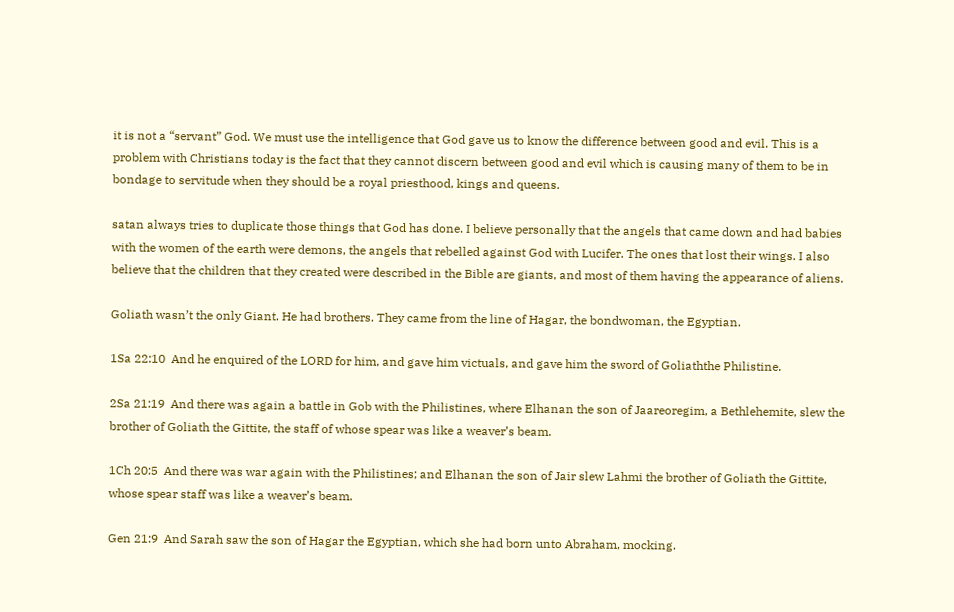it is not a “servant” God. We must use the intelligence that God gave us to know the difference between good and evil. This is a problem with Christians today is the fact that they cannot discern between good and evil which is causing many of them to be in bondage to servitude when they should be a royal priesthood, kings and queens.

satan always tries to duplicate those things that God has done. I believe personally that the angels that came down and had babies with the women of the earth were demons, the angels that rebelled against God with Lucifer. The ones that lost their wings. I also believe that the children that they created were described in the Bible are giants, and most of them having the appearance of aliens.

Goliath wasn’t the only Giant. He had brothers. They came from the line of Hagar, the bondwoman, the Egyptian.

1Sa 22:10  And he enquired of the LORD for him, and gave him victuals, and gave him the sword of Goliaththe Philistine.

2Sa 21:19  And there was again a battle in Gob with the Philistines, where Elhanan the son of Jaareoregim, a Bethlehemite, slew the brother of Goliath the Gittite, the staff of whose spear was like a weaver’s beam.

1Ch 20:5  And there was war again with the Philistines; and Elhanan the son of Jair slew Lahmi the brother of Goliath the Gittite, whose spear staff was like a weaver’s beam.

Gen 21:9  And Sarah saw the son of Hagar the Egyptian, which she had born unto Abraham, mocking.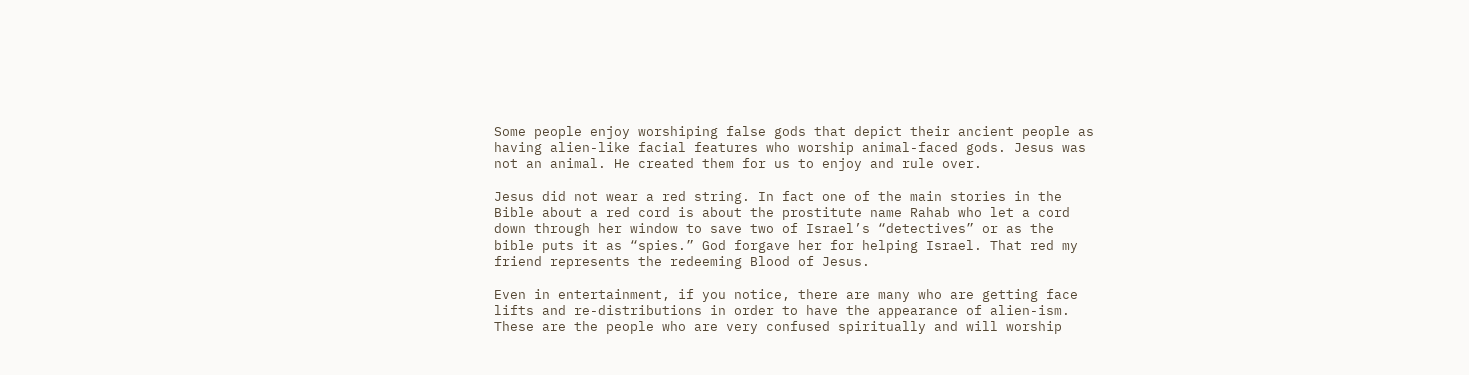Some people enjoy worshiping false gods that depict their ancient people as having alien-like facial features who worship animal-faced gods. Jesus was not an animal. He created them for us to enjoy and rule over.

Jesus did not wear a red string. In fact one of the main stories in the Bible about a red cord is about the prostitute name Rahab who let a cord down through her window to save two of Israel’s “detectives” or as the bible puts it as “spies.” God forgave her for helping Israel. That red my friend represents the redeeming Blood of Jesus.

Even in entertainment, if you notice, there are many who are getting face lifts and re-distributions in order to have the appearance of alien-ism. These are the people who are very confused spiritually and will worship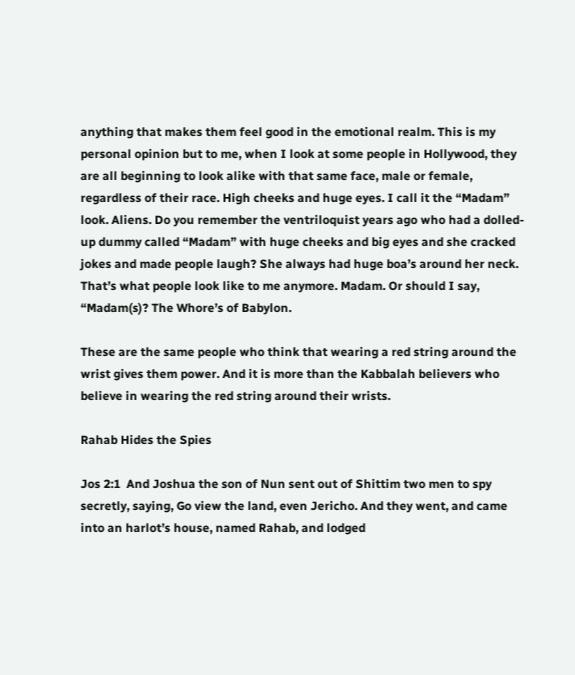anything that makes them feel good in the emotional realm. This is my personal opinion but to me, when I look at some people in Hollywood, they are all beginning to look alike with that same face, male or female, regardless of their race. High cheeks and huge eyes. I call it the “Madam” look. Aliens. Do you remember the ventriloquist years ago who had a dolled-up dummy called “Madam” with huge cheeks and big eyes and she cracked jokes and made people laugh? She always had huge boa’s around her neck. That’s what people look like to me anymore. Madam. Or should I say, “Madam(s)? The Whore’s of Babylon.

These are the same people who think that wearing a red string around the wrist gives them power. And it is more than the Kabbalah believers who believe in wearing the red string around their wrists.

Rahab Hides the Spies

Jos 2:1  And Joshua the son of Nun sent out of Shittim two men to spy secretly, saying, Go view the land, even Jericho. And they went, and came into an harlot’s house, named Rahab, and lodged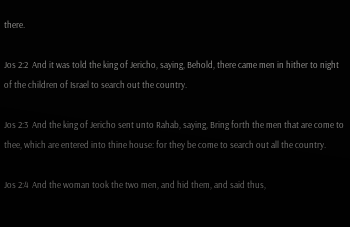there.

Jos 2:2  And it was told the king of Jericho, saying, Behold, there came men in hither to night of the children of Israel to search out the country.

Jos 2:3  And the king of Jericho sent unto Rahab, saying, Bring forth the men that are come to thee, which are entered into thine house: for they be come to search out all the country.

Jos 2:4  And the woman took the two men, and hid them, and said thus,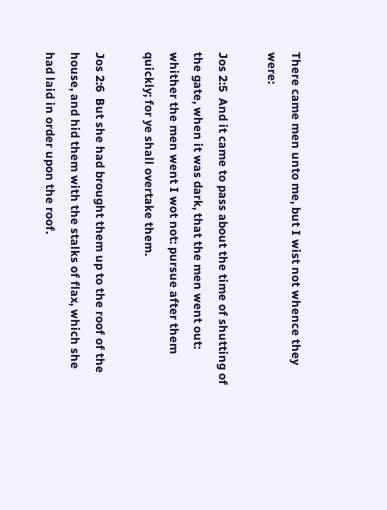There came men unto me, but I wist not whence they were:

Jos 2:5  And it came to pass about the time of shutting of the gate, when it was dark, that the men went out: whither the men went I wot not: pursue after them quickly; for ye shall overtake them.

Jos 2:6  But she had brought them up to the roof of the house, and hid them with the stalks of flax, which she had laid in order upon the roof.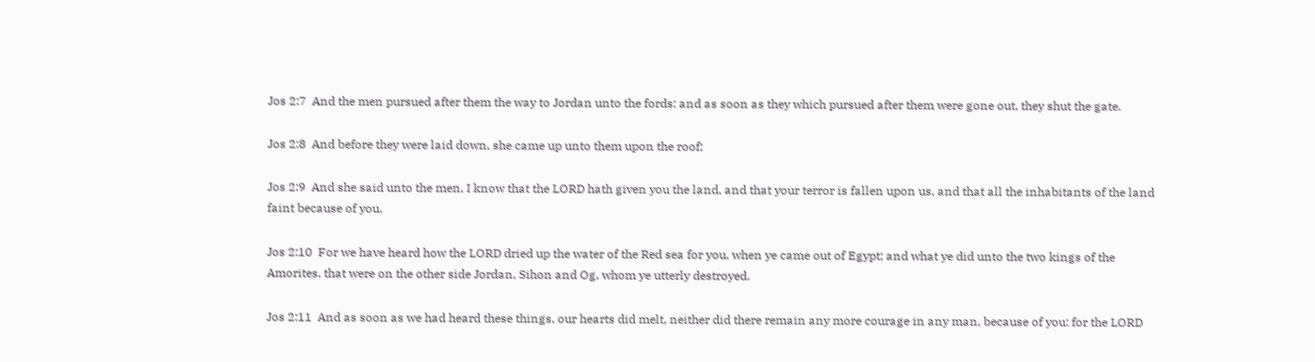Jos 2:7  And the men pursued after them the way to Jordan unto the fords: and as soon as they which pursued after them were gone out, they shut the gate.

Jos 2:8  And before they were laid down, she came up unto them upon the roof;

Jos 2:9  And she said unto the men, I know that the LORD hath given you the land, and that your terror is fallen upon us, and that all the inhabitants of the land faint because of you.

Jos 2:10  For we have heard how the LORD dried up the water of the Red sea for you, when ye came out of Egypt; and what ye did unto the two kings of the Amorites, that were on the other side Jordan, Sihon and Og, whom ye utterly destroyed.

Jos 2:11  And as soon as we had heard these things, our hearts did melt, neither did there remain any more courage in any man, because of you: for the LORD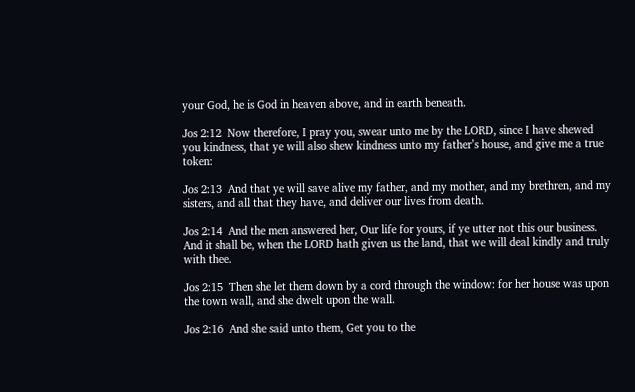your God, he is God in heaven above, and in earth beneath.

Jos 2:12  Now therefore, I pray you, swear unto me by the LORD, since I have shewed you kindness, that ye will also shew kindness unto my father’s house, and give me a true token:

Jos 2:13  And that ye will save alive my father, and my mother, and my brethren, and my sisters, and all that they have, and deliver our lives from death.

Jos 2:14  And the men answered her, Our life for yours, if ye utter not this our business. And it shall be, when the LORD hath given us the land, that we will deal kindly and truly with thee.

Jos 2:15  Then she let them down by a cord through the window: for her house was upon the town wall, and she dwelt upon the wall.

Jos 2:16  And she said unto them, Get you to the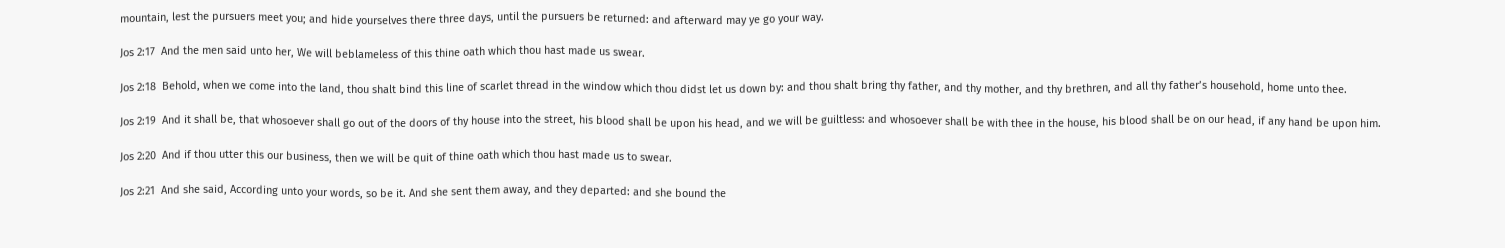mountain, lest the pursuers meet you; and hide yourselves there three days, until the pursuers be returned: and afterward may ye go your way.

Jos 2:17  And the men said unto her, We will beblameless of this thine oath which thou hast made us swear.

Jos 2:18  Behold, when we come into the land, thou shalt bind this line of scarlet thread in the window which thou didst let us down by: and thou shalt bring thy father, and thy mother, and thy brethren, and all thy father’s household, home unto thee.

Jos 2:19  And it shall be, that whosoever shall go out of the doors of thy house into the street, his blood shall be upon his head, and we will be guiltless: and whosoever shall be with thee in the house, his blood shall be on our head, if any hand be upon him.

Jos 2:20  And if thou utter this our business, then we will be quit of thine oath which thou hast made us to swear.

Jos 2:21  And she said, According unto your words, so be it. And she sent them away, and they departed: and she bound the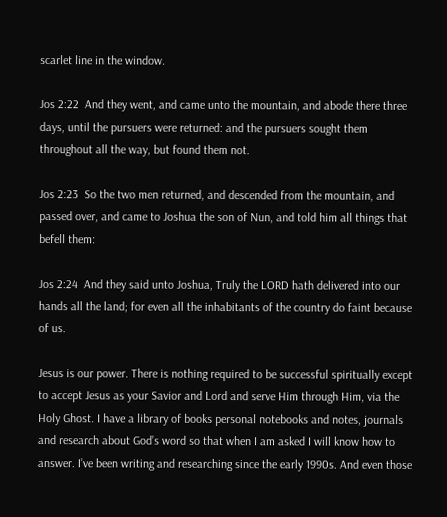scarlet line in the window.

Jos 2:22  And they went, and came unto the mountain, and abode there three days, until the pursuers were returned: and the pursuers sought them throughout all the way, but found them not.

Jos 2:23  So the two men returned, and descended from the mountain, and passed over, and came to Joshua the son of Nun, and told him all things that befell them:

Jos 2:24  And they said unto Joshua, Truly the LORD hath delivered into our hands all the land; for even all the inhabitants of the country do faint because of us.

Jesus is our power. There is nothing required to be successful spiritually except to accept Jesus as your Savior and Lord and serve Him through Him, via the Holy Ghost. I have a library of books personal notebooks and notes, journals and research about God’s word so that when I am asked I will know how to answer. I’ve been writing and researching since the early 1990s. And even those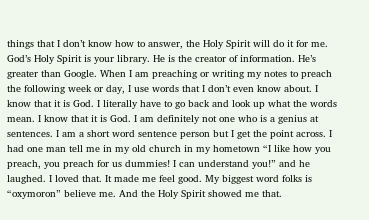things that I don’t know how to answer, the Holy Spirit will do it for me. God’s Holy Spirit is your library. He is the creator of information. He’s greater than Google. When I am preaching or writing my notes to preach the following week or day, I use words that I don’t even know about. I know that it is God. I literally have to go back and look up what the words mean. I know that it is God. I am definitely not one who is a genius at sentences. I am a short word sentence person but I get the point across. I had one man tell me in my old church in my hometown “I like how you preach, you preach for us dummies! I can understand you!” and he laughed. I loved that. It made me feel good. My biggest word folks is “oxymoron” believe me. And the Holy Spirit showed me that.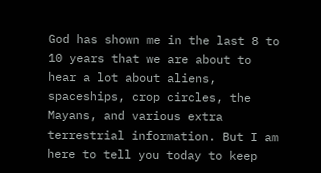God has shown me in the last 8 to 10 years that we are about to hear a lot about aliens, spaceships, crop circles, the Mayans, and various extra terrestrial information. But I am here to tell you today to keep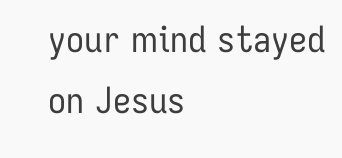your mind stayed on Jesus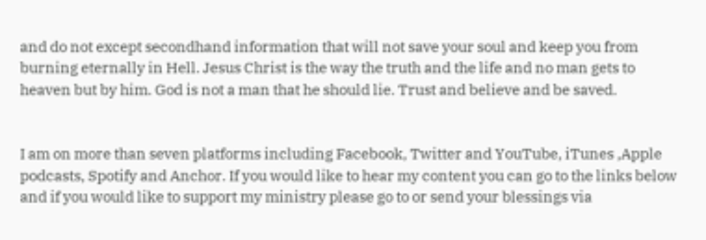and do not except secondhand information that will not save your soul and keep you from burning eternally in Hell. Jesus Christ is the way the truth and the life and no man gets to heaven but by him. God is not a man that he should lie. Trust and believe and be saved.


I am on more than seven platforms including Facebook, Twitter and YouTube, iTunes ,Apple podcasts, Spotify and Anchor. If you would like to hear my content you can go to the links below and if you would like to support my ministry please go to or send your blessings via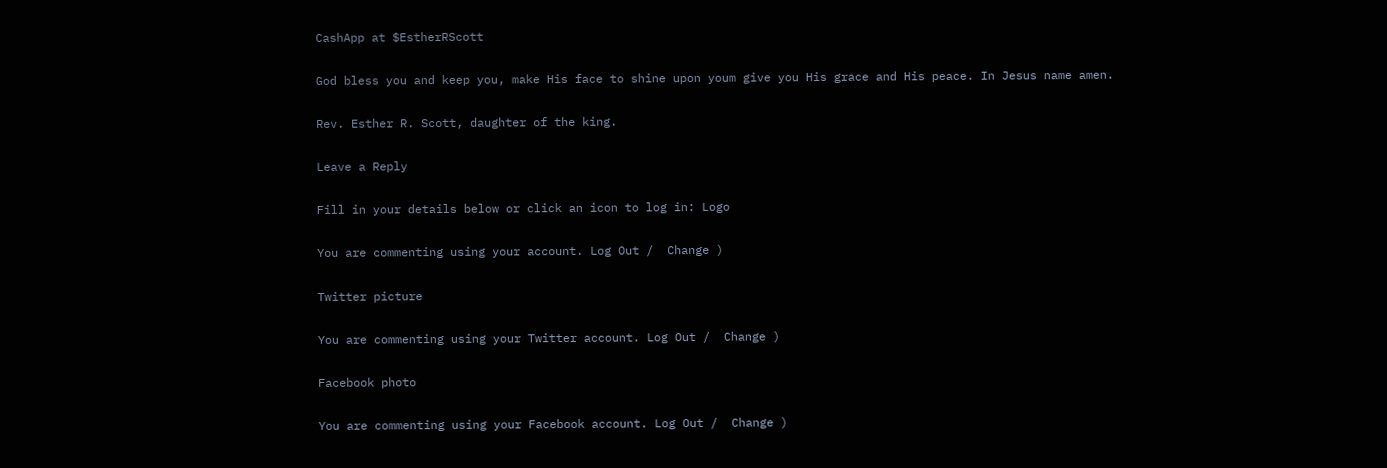CashApp at $EstherRScott

God bless you and keep you, make His face to shine upon youm give you His grace and His peace. In Jesus name amen.

Rev. Esther R. Scott, daughter of the king.

Leave a Reply

Fill in your details below or click an icon to log in: Logo

You are commenting using your account. Log Out /  Change )

Twitter picture

You are commenting using your Twitter account. Log Out /  Change )

Facebook photo

You are commenting using your Facebook account. Log Out /  Change )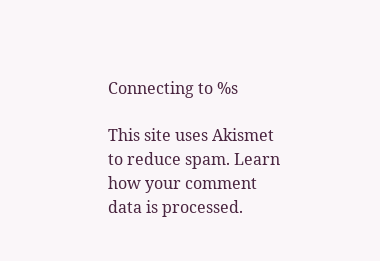Connecting to %s

This site uses Akismet to reduce spam. Learn how your comment data is processed.